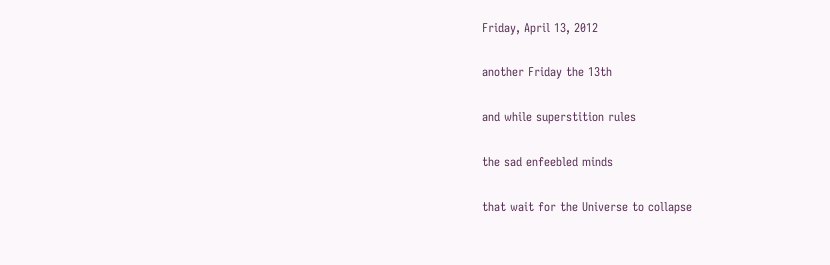Friday, April 13, 2012

another Friday the 13th

and while superstition rules

the sad enfeebled minds

that wait for the Universe to collapse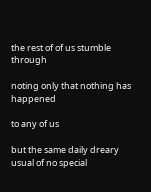the rest of of us stumble through

noting only that nothing has happened

to any of us

but the same daily dreary usual of no special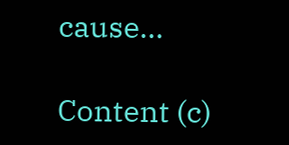cause...

Content (c)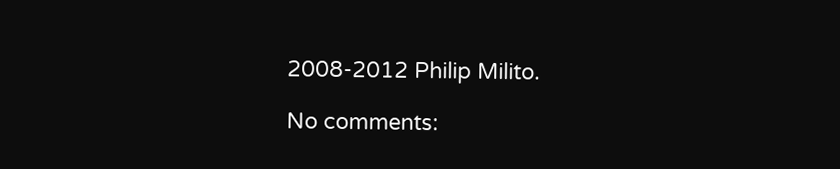2008-2012 Philip Milito.

No comments: